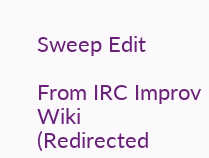Sweep Edit

From IRC Improv Wiki
(Redirected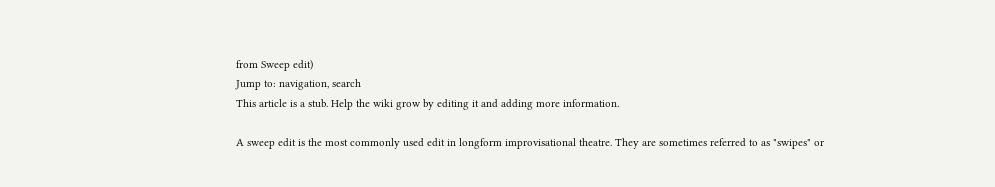from Sweep edit)
Jump to: navigation, search
This article is a stub. Help the wiki grow by editing it and adding more information.

A sweep edit is the most commonly used edit in longform improvisational theatre. They are sometimes referred to as "swipes" or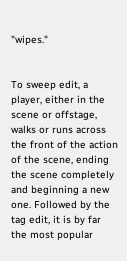"wipes."


To sweep edit, a player, either in the scene or offstage, walks or runs across the front of the action of the scene, ending the scene completely and beginning a new one. Followed by the tag edit, it is by far the most popular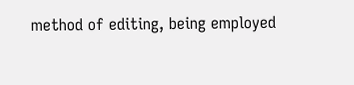method of editing, being employed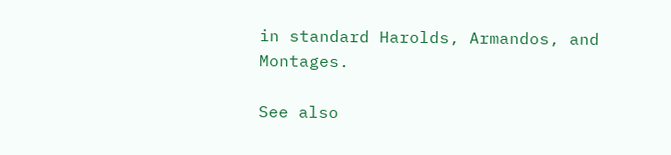in standard Harolds, Armandos, and Montages.

See also